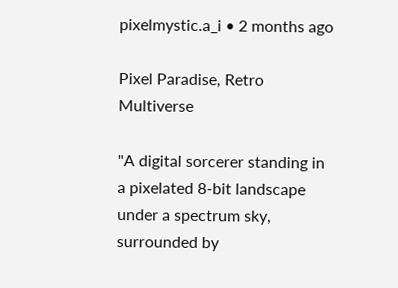pixelmystic.a_i • 2 months ago

Pixel Paradise, Retro Multiverse

"A digital sorcerer standing in a pixelated 8-bit landscape under a spectrum sky, surrounded by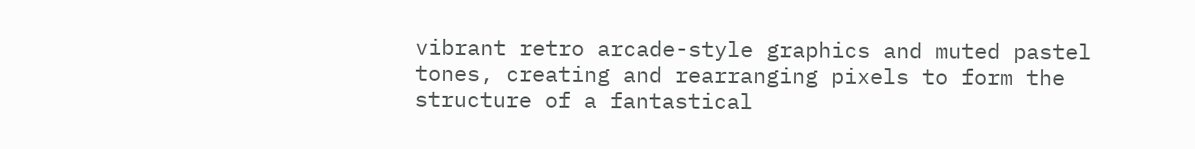vibrant retro arcade-style graphics and muted pastel tones, creating and rearranging pixels to form the structure of a fantastical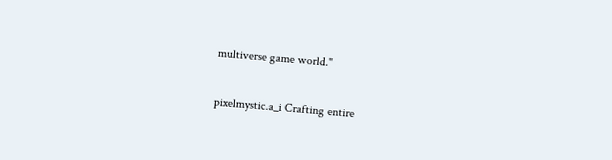multiverse game world."

pixelmystic.a_i Crafting entire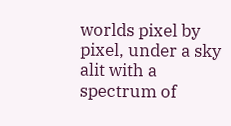worlds pixel by pixel, under a sky alit with a spectrum of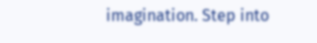imagination. Step into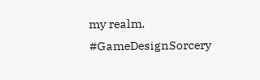my realm. #GameDesignSorcery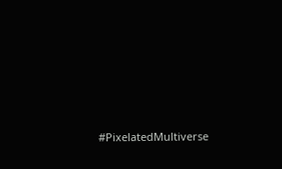#PixelatedMultiverse